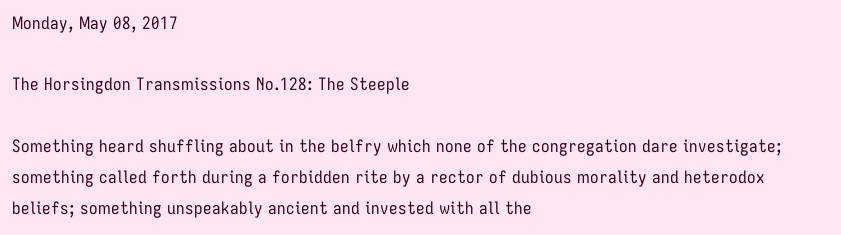Monday, May 08, 2017

The Horsingdon Transmissions No.128: The Steeple

Something heard shuffling about in the belfry which none of the congregation dare investigate; something called forth during a forbidden rite by a rector of dubious morality and heterodox beliefs; something unspeakably ancient and invested with all the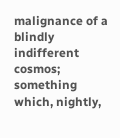malignance of a blindly indifferent cosmos; something which, nightly,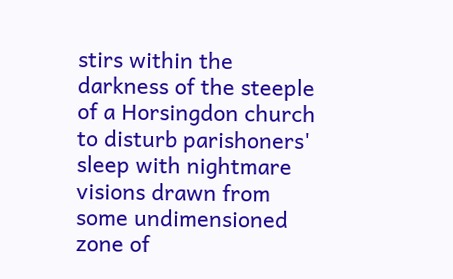stirs within the darkness of the steeple of a Horsingdon church to disturb parishoners' sleep with nightmare visions drawn from some undimensioned zone of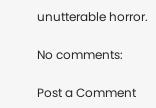unutterable horror.

No comments:

Post a Comment